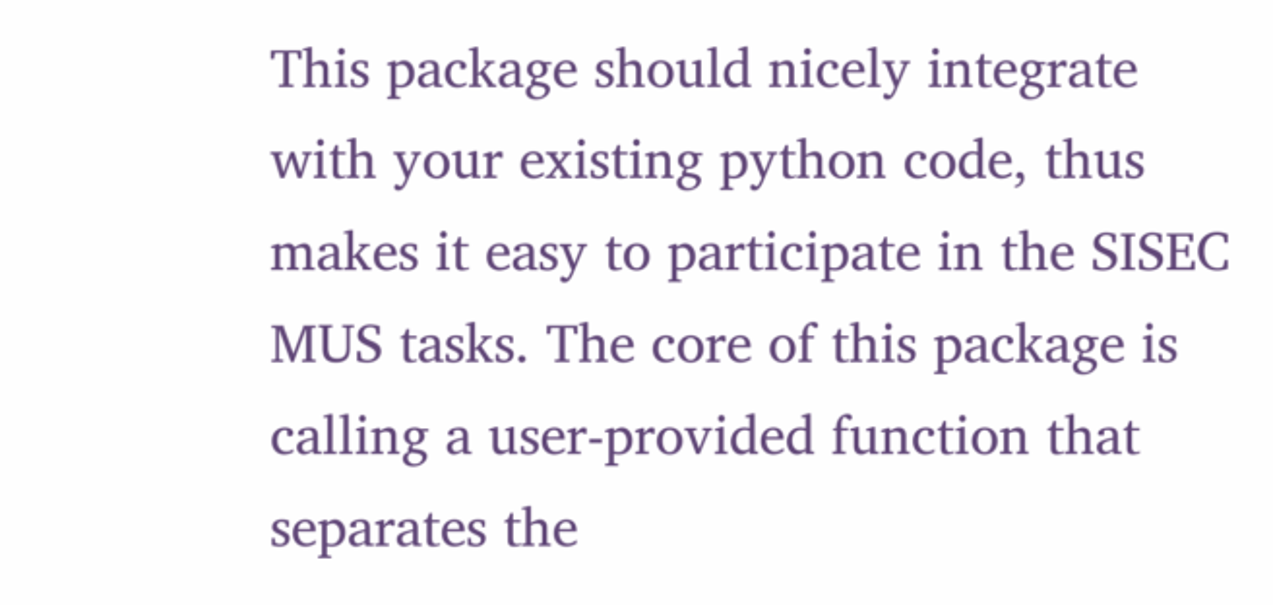This package should nicely integrate with your existing python code, thus makes it easy to participate in the SISEC MUS tasks. The core of this package is calling a user-provided function that separates the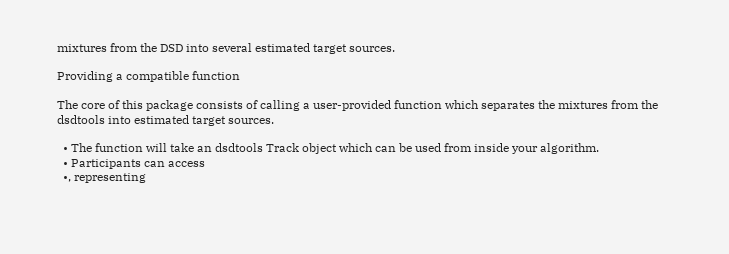mixtures from the DSD into several estimated target sources.

Providing a compatible function

The core of this package consists of calling a user-provided function which separates the mixtures from the dsdtools into estimated target sources.

  • The function will take an dsdtools Track object which can be used from inside your algorithm.
  • Participants can access
  •, representing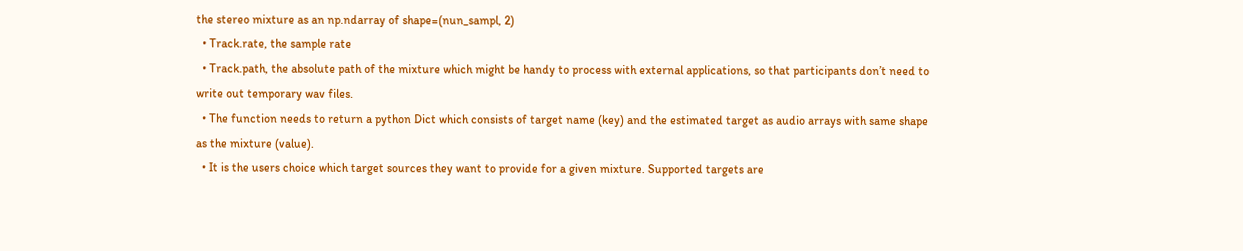the stereo mixture as an np.ndarray of shape=(nun_sampl, 2)
  • Track.rate, the sample rate
  • Track.path, the absolute path of the mixture which might be handy to process with external applications, so that participants don’t need to write out temporary wav files.
  • The function needs to return a python Dict which consists of target name (key) and the estimated target as audio arrays with same shape as the mixture (value).
  • It is the users choice which target sources they want to provide for a given mixture. Supported targets are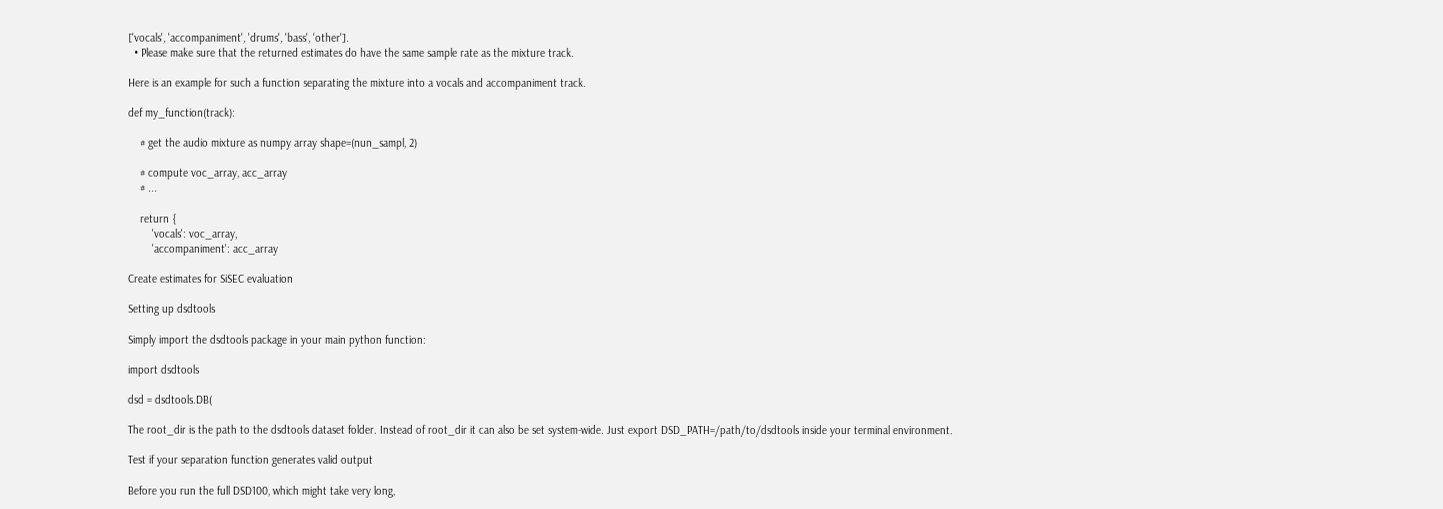['vocals', 'accompaniment', 'drums', 'bass', 'other'].
  • Please make sure that the returned estimates do have the same sample rate as the mixture track.

Here is an example for such a function separating the mixture into a vocals and accompaniment track.

def my_function(track):

    # get the audio mixture as numpy array shape=(nun_sampl, 2)

    # compute voc_array, acc_array
    # ...

    return {
        'vocals': voc_array,
        'accompaniment': acc_array

Create estimates for SiSEC evaluation

Setting up dsdtools

Simply import the dsdtools package in your main python function:

import dsdtools

dsd = dsdtools.DB(

The root_dir is the path to the dsdtools dataset folder. Instead of root_dir it can also be set system-wide. Just export DSD_PATH=/path/to/dsdtools inside your terminal environment.

Test if your separation function generates valid output

Before you run the full DSD100, which might take very long,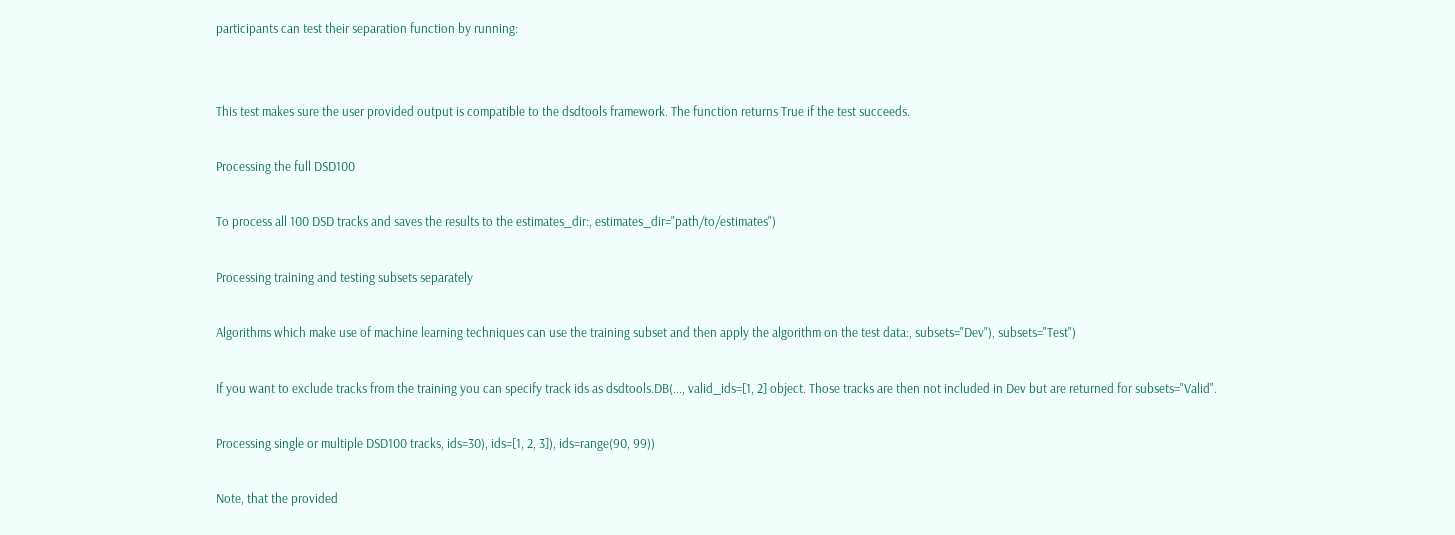participants can test their separation function by running:


This test makes sure the user provided output is compatible to the dsdtools framework. The function returns True if the test succeeds.

Processing the full DSD100

To process all 100 DSD tracks and saves the results to the estimates_dir:, estimates_dir="path/to/estimates")

Processing training and testing subsets separately

Algorithms which make use of machine learning techniques can use the training subset and then apply the algorithm on the test data:, subsets="Dev"), subsets="Test")

If you want to exclude tracks from the training you can specify track ids as dsdtools.DB(..., valid_ids=[1, 2] object. Those tracks are then not included in Dev but are returned for subsets="Valid".

Processing single or multiple DSD100 tracks, ids=30), ids=[1, 2, 3]), ids=range(90, 99))

Note, that the provided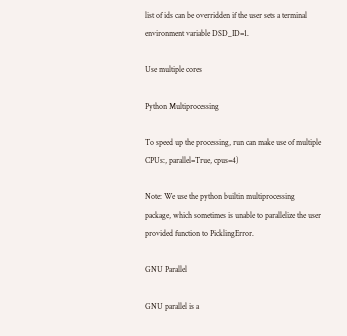list of ids can be overridden if the user sets a terminal environment variable DSD_ID=1.

Use multiple cores

Python Multiprocessing

To speed up the processing, run can make use of multiple CPUs:, parallel=True, cpus=4)

Note: We use the python builtin multiprocessing package, which sometimes is unable to parallelize the user provided function to PicklingError.

GNU Parallel

GNU parallel is a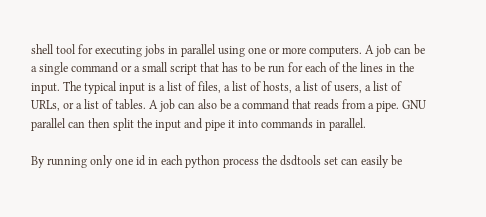shell tool for executing jobs in parallel using one or more computers. A job can be a single command or a small script that has to be run for each of the lines in the input. The typical input is a list of files, a list of hosts, a list of users, a list of URLs, or a list of tables. A job can also be a command that reads from a pipe. GNU parallel can then split the input and pipe it into commands in parallel.

By running only one id in each python process the dsdtools set can easily be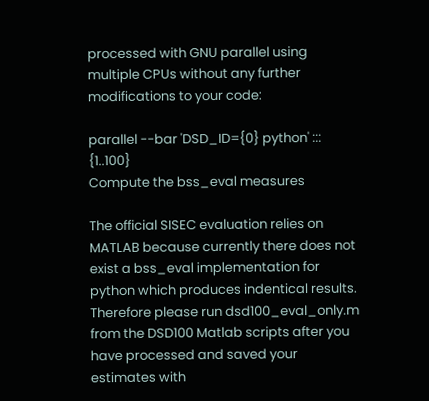processed with GNU parallel using multiple CPUs without any further modifications to your code:

parallel --bar 'DSD_ID={0} python' ::: {1..100}
Compute the bss_eval measures

The official SISEC evaluation relies on MATLAB because currently there does not exist a bss_eval implementation for python which produces indentical results. Therefore please run dsd100_eval_only.m from the DSD100 Matlab scripts after you have processed and saved your estimates with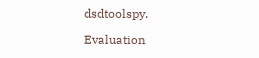dsdtoolspy.

Evaluation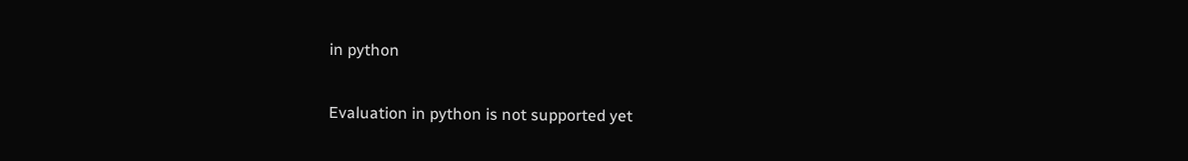in python


Evaluation in python is not supported yet